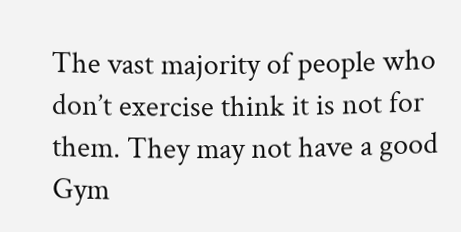The vast majority of people who don’t exercise think it is not for them. They may not have a good Gym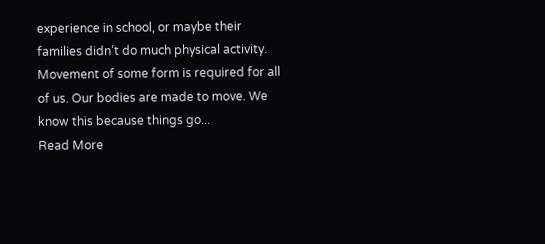experience in school, or maybe their families didn’t do much physical activity.   Movement of some form is required for all of us. Our bodies are made to move. We know this because things go...
Read More